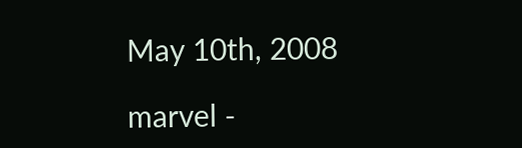May 10th, 2008

marvel -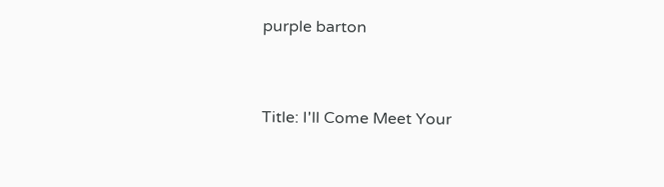purple barton


Title: I'll Come Meet Your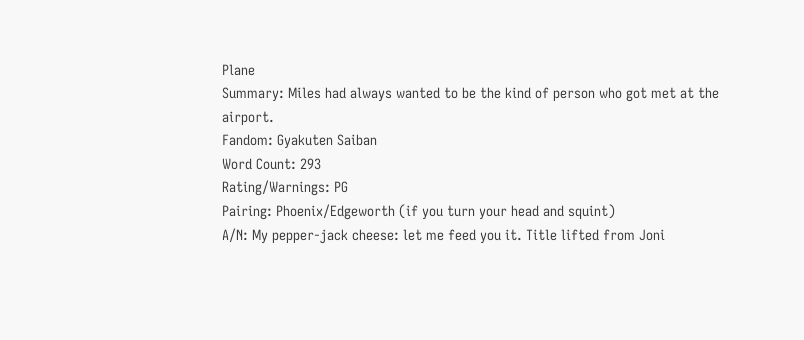Plane
Summary: Miles had always wanted to be the kind of person who got met at the airport.
Fandom: Gyakuten Saiban
Word Count: 293
Rating/Warnings: PG
Pairing: Phoenix/Edgeworth (if you turn your head and squint)
A/N: My pepper-jack cheese: let me feed you it. Title lifted from Joni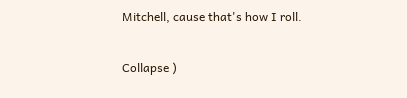Mitchell, cause that's how I roll.

Collapse )